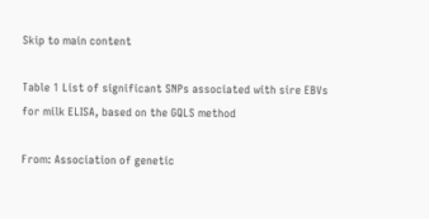Skip to main content

Table 1 List of significant SNPs associated with sire EBVs for milk ELISA, based on the GQLS method

From: Association of genetic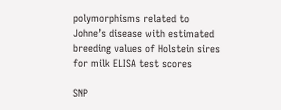polymorphisms related to Johne’s disease with estimated breeding values of Holstein sires for milk ELISA test scores

SNP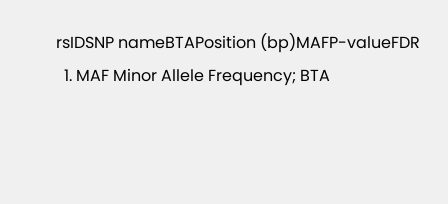rsIDSNP nameBTAPosition (bp)MAFP-valueFDR
  1. MAF Minor Allele Frequency; BTA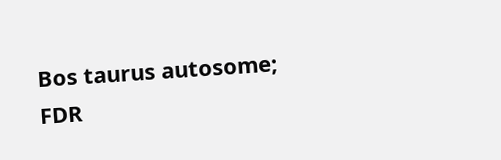Bos taurus autosome; FDR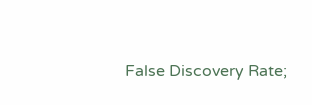False Discovery Rate;